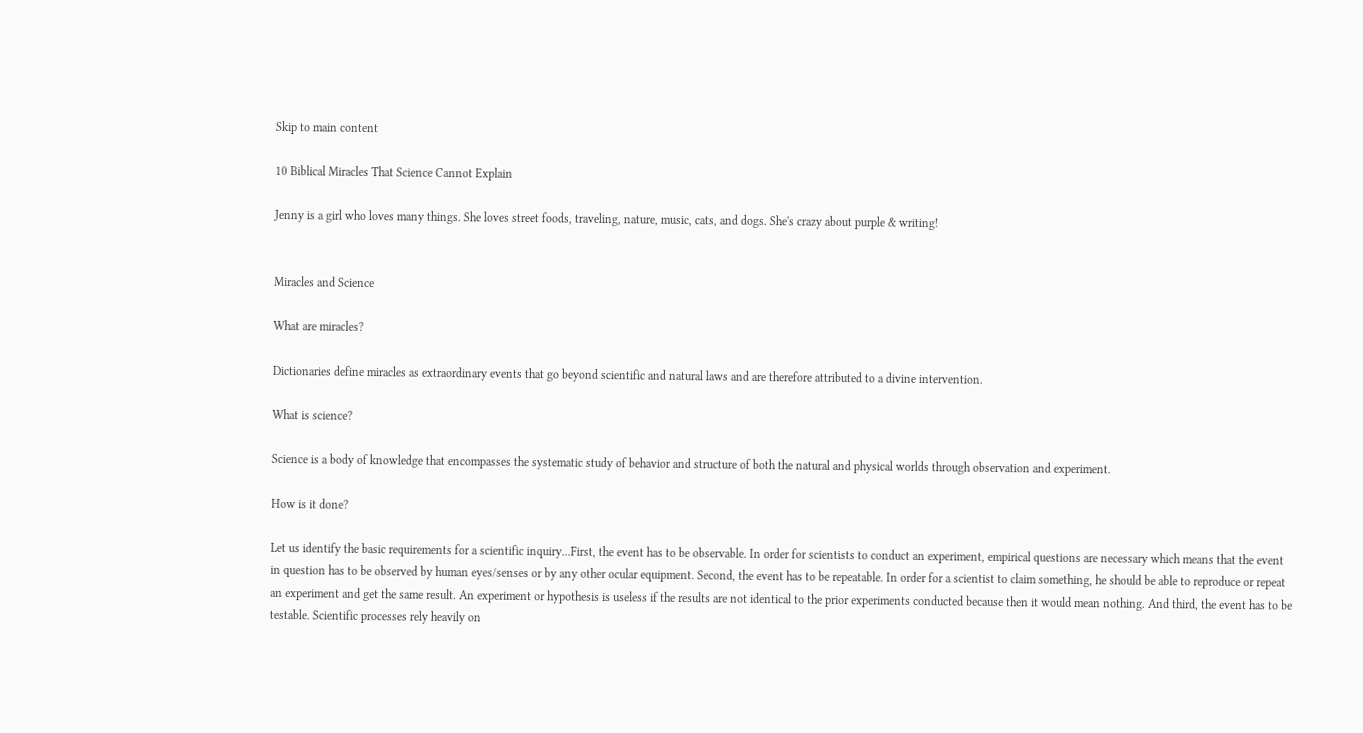Skip to main content

10 Biblical Miracles That Science Cannot Explain

Jenny is a girl who loves many things. She loves street foods, traveling, nature, music, cats, and dogs. She's crazy about purple & writing!


Miracles and Science

What are miracles?

Dictionaries define miracles as extraordinary events that go beyond scientific and natural laws and are therefore attributed to a divine intervention.

What is science?

Science is a body of knowledge that encompasses the systematic study of behavior and structure of both the natural and physical worlds through observation and experiment.

How is it done?

Let us identify the basic requirements for a scientific inquiry...First, the event has to be observable. In order for scientists to conduct an experiment, empirical questions are necessary which means that the event in question has to be observed by human eyes/senses or by any other ocular equipment. Second, the event has to be repeatable. In order for a scientist to claim something, he should be able to reproduce or repeat an experiment and get the same result. An experiment or hypothesis is useless if the results are not identical to the prior experiments conducted because then it would mean nothing. And third, the event has to be testable. Scientific processes rely heavily on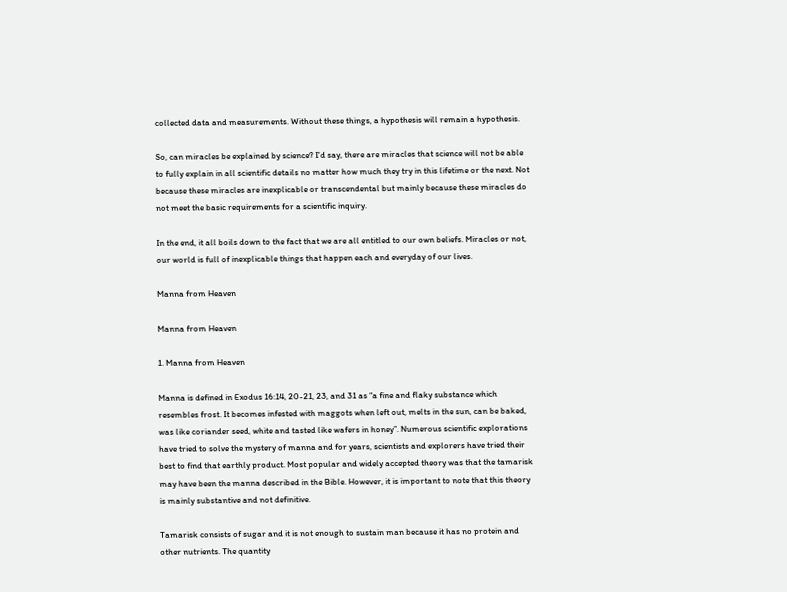collected data and measurements. Without these things, a hypothesis will remain a hypothesis.

So, can miracles be explained by science? I'd say, there are miracles that science will not be able to fully explain in all scientific details no matter how much they try in this lifetime or the next. Not because these miracles are inexplicable or transcendental but mainly because these miracles do not meet the basic requirements for a scientific inquiry.

In the end, it all boils down to the fact that we are all entitled to our own beliefs. Miracles or not, our world is full of inexplicable things that happen each and everyday of our lives.

Manna from Heaven

Manna from Heaven

1. Manna from Heaven

Manna is defined in Exodus 16:14, 20-21, 23, and 31 as “a fine and flaky substance which resembles frost. It becomes infested with maggots when left out, melts in the sun, can be baked, was like coriander seed, white and tasted like wafers in honey”. Numerous scientific explorations have tried to solve the mystery of manna and for years, scientists and explorers have tried their best to find that earthly product. Most popular and widely accepted theory was that the tamarisk may have been the manna described in the Bible. However, it is important to note that this theory is mainly substantive and not definitive.

Tamarisk consists of sugar and it is not enough to sustain man because it has no protein and other nutrients. The quantity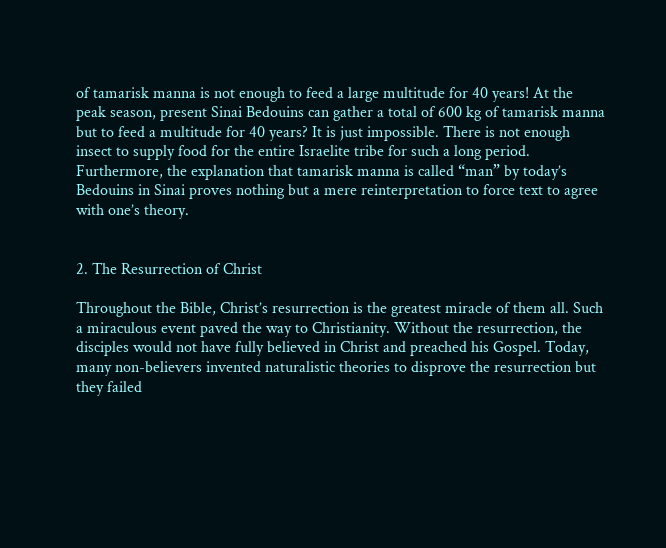of tamarisk manna is not enough to feed a large multitude for 40 years! At the peak season, present Sinai Bedouins can gather a total of 600 kg of tamarisk manna but to feed a multitude for 40 years? It is just impossible. There is not enough insect to supply food for the entire Israelite tribe for such a long period. Furthermore, the explanation that tamarisk manna is called “man” by today’s Bedouins in Sinai proves nothing but a mere reinterpretation to force text to agree with one’s theory.


2. The Resurrection of Christ

Throughout the Bible, Christ’s resurrection is the greatest miracle of them all. Such a miraculous event paved the way to Christianity. Without the resurrection, the disciples would not have fully believed in Christ and preached his Gospel. Today, many non-believers invented naturalistic theories to disprove the resurrection but they failed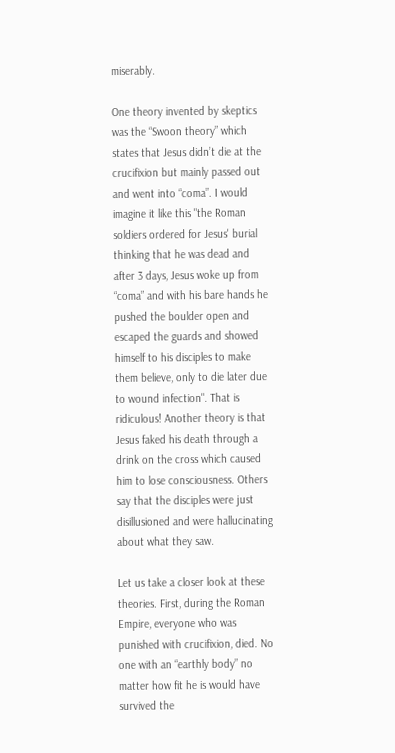miserably.

One theory invented by skeptics was the “Swoon theory” which states that Jesus didn’t die at the crucifixion but mainly passed out and went into “coma”. I would imagine it like this "the Roman soldiers ordered for Jesus' burial thinking that he was dead and after 3 days, Jesus woke up from “coma” and with his bare hands he pushed the boulder open and escaped the guards and showed himself to his disciples to make them believe, only to die later due to wound infection". That is ridiculous! Another theory is that Jesus faked his death through a drink on the cross which caused him to lose consciousness. Others say that the disciples were just disillusioned and were hallucinating about what they saw.

Let us take a closer look at these theories. First, during the Roman Empire, everyone who was punished with crucifixion, died. No one with an “earthly body” no matter how fit he is would have survived the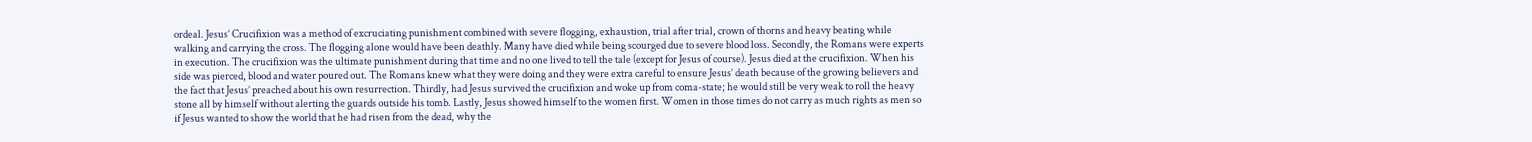ordeal. Jesus’ Crucifixion was a method of excruciating punishment combined with severe flogging, exhaustion, trial after trial, crown of thorns and heavy beating while walking and carrying the cross. The flogging alone would have been deathly. Many have died while being scourged due to severe blood loss. Secondly, the Romans were experts in execution. The crucifixion was the ultimate punishment during that time and no one lived to tell the tale (except for Jesus of course). Jesus died at the crucifixion. When his side was pierced, blood and water poured out. The Romans knew what they were doing and they were extra careful to ensure Jesus’ death because of the growing believers and the fact that Jesus’ preached about his own resurrection. Thirdly, had Jesus survived the crucifixion and woke up from coma-state; he would still be very weak to roll the heavy stone all by himself without alerting the guards outside his tomb. Lastly, Jesus showed himself to the women first. Women in those times do not carry as much rights as men so if Jesus wanted to show the world that he had risen from the dead, why the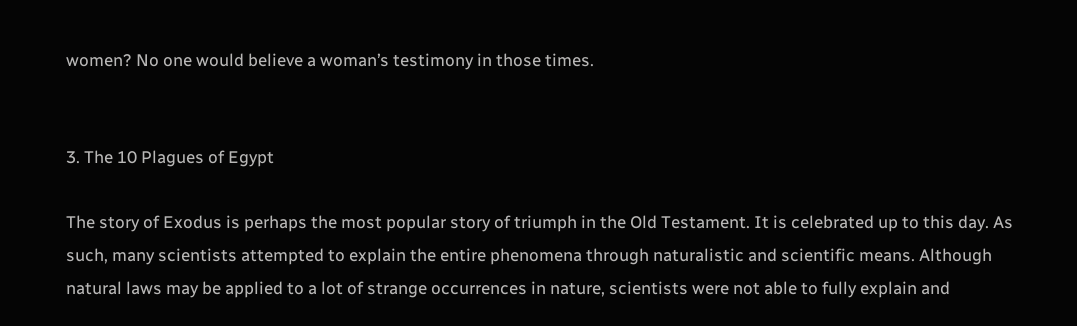women? No one would believe a woman’s testimony in those times.


3. The 10 Plagues of Egypt

The story of Exodus is perhaps the most popular story of triumph in the Old Testament. It is celebrated up to this day. As such, many scientists attempted to explain the entire phenomena through naturalistic and scientific means. Although natural laws may be applied to a lot of strange occurrences in nature, scientists were not able to fully explain and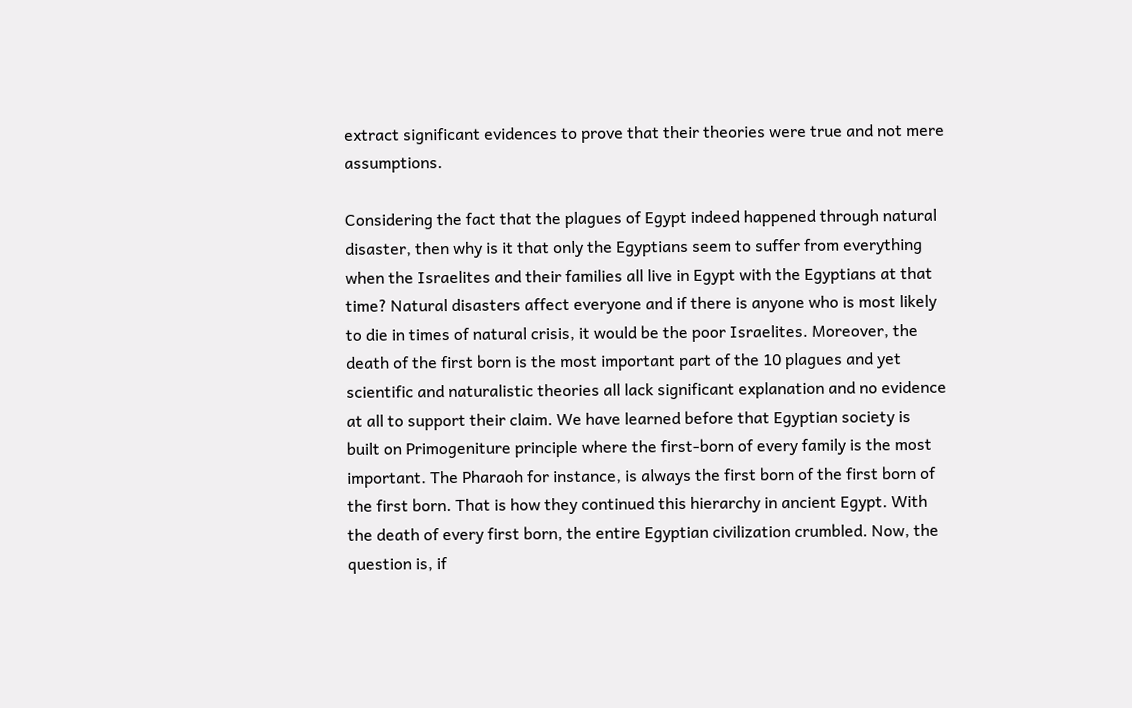extract significant evidences to prove that their theories were true and not mere assumptions.

Considering the fact that the plagues of Egypt indeed happened through natural disaster, then why is it that only the Egyptians seem to suffer from everything when the Israelites and their families all live in Egypt with the Egyptians at that time? Natural disasters affect everyone and if there is anyone who is most likely to die in times of natural crisis, it would be the poor Israelites. Moreover, the death of the first born is the most important part of the 10 plagues and yet scientific and naturalistic theories all lack significant explanation and no evidence at all to support their claim. We have learned before that Egyptian society is built on Primogeniture principle where the first-born of every family is the most important. The Pharaoh for instance, is always the first born of the first born of the first born. That is how they continued this hierarchy in ancient Egypt. With the death of every first born, the entire Egyptian civilization crumbled. Now, the question is, if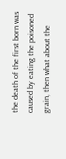the death of the first born was caused by eating the poisoned grain, then what about the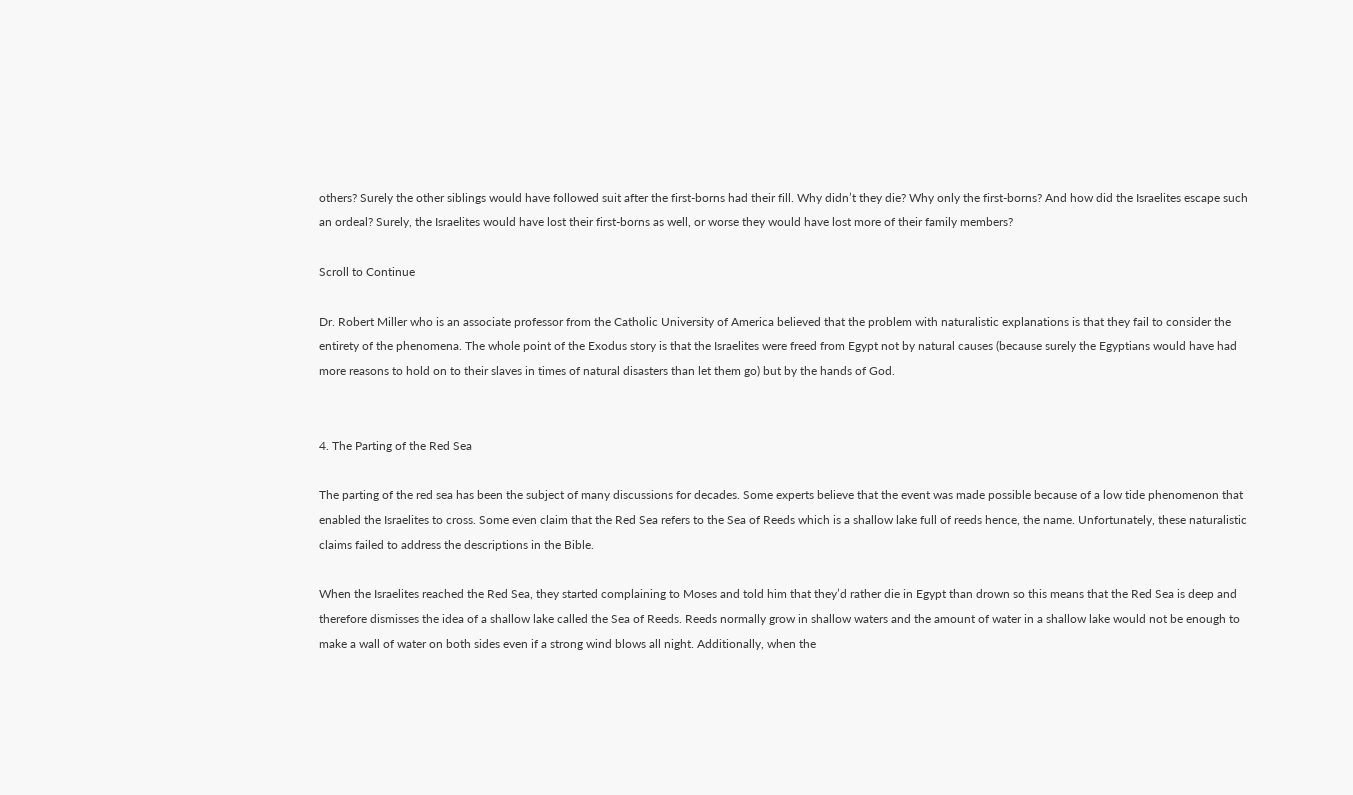others? Surely the other siblings would have followed suit after the first-borns had their fill. Why didn’t they die? Why only the first-borns? And how did the Israelites escape such an ordeal? Surely, the Israelites would have lost their first-borns as well, or worse they would have lost more of their family members?

Scroll to Continue

Dr. Robert Miller who is an associate professor from the Catholic University of America believed that the problem with naturalistic explanations is that they fail to consider the entirety of the phenomena. The whole point of the Exodus story is that the Israelites were freed from Egypt not by natural causes (because surely the Egyptians would have had more reasons to hold on to their slaves in times of natural disasters than let them go) but by the hands of God.


4. The Parting of the Red Sea

The parting of the red sea has been the subject of many discussions for decades. Some experts believe that the event was made possible because of a low tide phenomenon that enabled the Israelites to cross. Some even claim that the Red Sea refers to the Sea of Reeds which is a shallow lake full of reeds hence, the name. Unfortunately, these naturalistic claims failed to address the descriptions in the Bible.

When the Israelites reached the Red Sea, they started complaining to Moses and told him that they’d rather die in Egypt than drown so this means that the Red Sea is deep and therefore dismisses the idea of a shallow lake called the Sea of Reeds. Reeds normally grow in shallow waters and the amount of water in a shallow lake would not be enough to make a wall of water on both sides even if a strong wind blows all night. Additionally, when the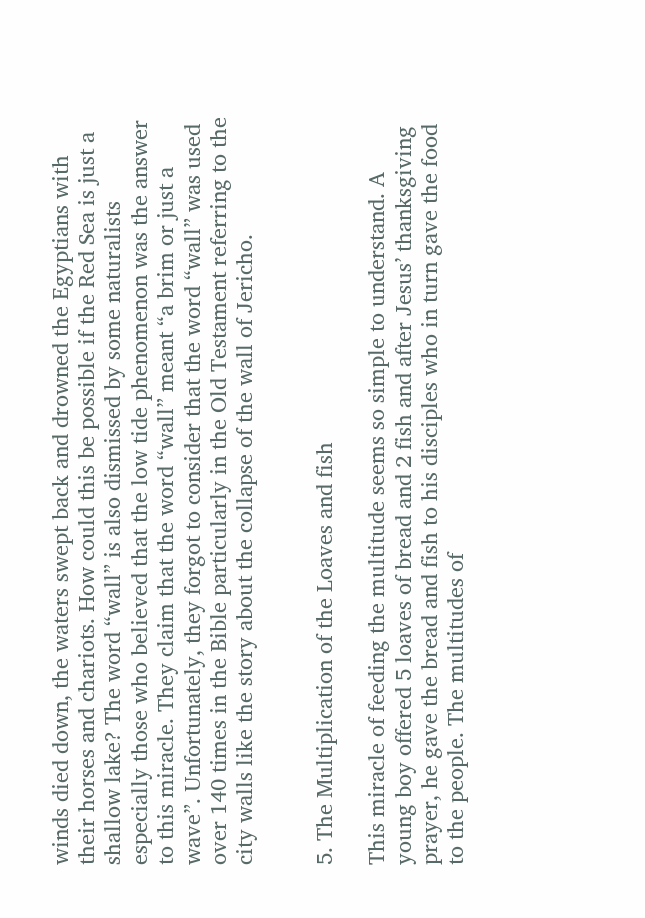winds died down, the waters swept back and drowned the Egyptians with their horses and chariots. How could this be possible if the Red Sea is just a shallow lake? The word “wall” is also dismissed by some naturalists especially those who believed that the low tide phenomenon was the answer to this miracle. They claim that the word “wall” meant “a brim or just a wave”. Unfortunately, they forgot to consider that the word “wall” was used over 140 times in the Bible particularly in the Old Testament referring to the city walls like the story about the collapse of the wall of Jericho.


5. The Multiplication of the Loaves and fish

This miracle of feeding the multitude seems so simple to understand. A young boy offered 5 loaves of bread and 2 fish and after Jesus’ thanksgiving prayer, he gave the bread and fish to his disciples who in turn gave the food to the people. The multitudes of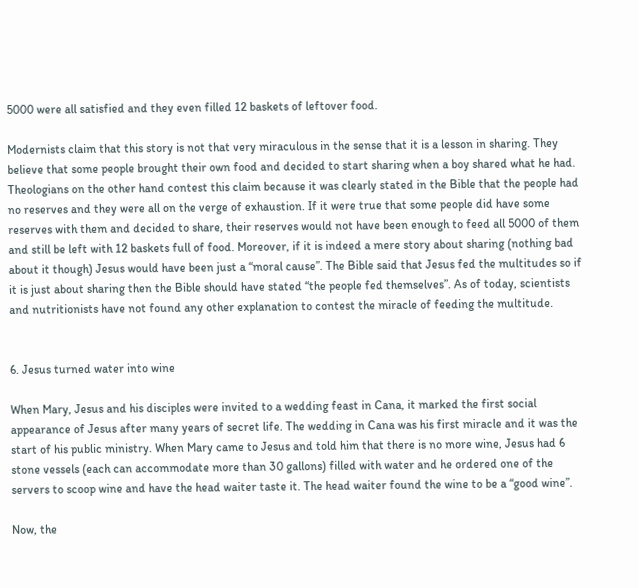5000 were all satisfied and they even filled 12 baskets of leftover food.

Modernists claim that this story is not that very miraculous in the sense that it is a lesson in sharing. They believe that some people brought their own food and decided to start sharing when a boy shared what he had. Theologians on the other hand contest this claim because it was clearly stated in the Bible that the people had no reserves and they were all on the verge of exhaustion. If it were true that some people did have some reserves with them and decided to share, their reserves would not have been enough to feed all 5000 of them and still be left with 12 baskets full of food. Moreover, if it is indeed a mere story about sharing (nothing bad about it though) Jesus would have been just a “moral cause”. The Bible said that Jesus fed the multitudes so if it is just about sharing then the Bible should have stated “the people fed themselves”. As of today, scientists and nutritionists have not found any other explanation to contest the miracle of feeding the multitude.


6. Jesus turned water into wine

When Mary, Jesus and his disciples were invited to a wedding feast in Cana, it marked the first social appearance of Jesus after many years of secret life. The wedding in Cana was his first miracle and it was the start of his public ministry. When Mary came to Jesus and told him that there is no more wine, Jesus had 6 stone vessels (each can accommodate more than 30 gallons) filled with water and he ordered one of the servers to scoop wine and have the head waiter taste it. The head waiter found the wine to be a “good wine”.

Now, the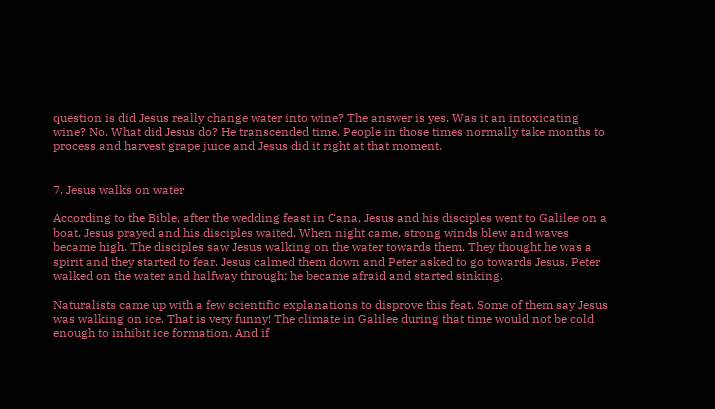question is did Jesus really change water into wine? The answer is yes. Was it an intoxicating wine? No. What did Jesus do? He transcended time. People in those times normally take months to process and harvest grape juice and Jesus did it right at that moment.


7. Jesus walks on water

According to the Bible, after the wedding feast in Cana, Jesus and his disciples went to Galilee on a boat. Jesus prayed and his disciples waited. When night came, strong winds blew and waves became high. The disciples saw Jesus walking on the water towards them. They thought he was a spirit and they started to fear. Jesus calmed them down and Peter asked to go towards Jesus. Peter walked on the water and halfway through; he became afraid and started sinking.

Naturalists came up with a few scientific explanations to disprove this feat. Some of them say Jesus was walking on ice. That is very funny! The climate in Galilee during that time would not be cold enough to inhibit ice formation. And if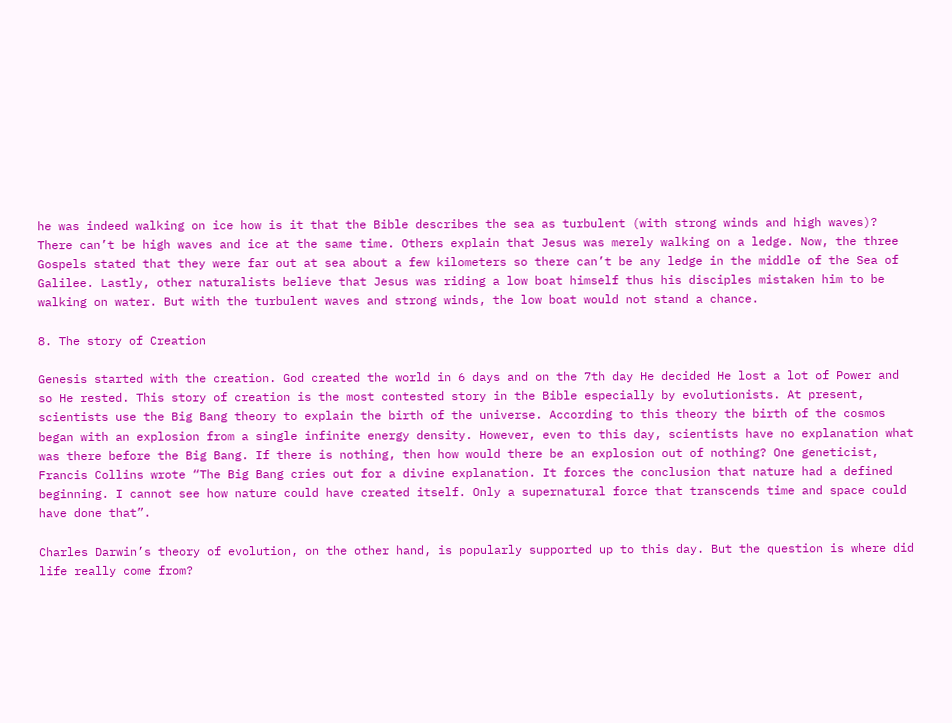he was indeed walking on ice how is it that the Bible describes the sea as turbulent (with strong winds and high waves)? There can’t be high waves and ice at the same time. Others explain that Jesus was merely walking on a ledge. Now, the three Gospels stated that they were far out at sea about a few kilometers so there can’t be any ledge in the middle of the Sea of Galilee. Lastly, other naturalists believe that Jesus was riding a low boat himself thus his disciples mistaken him to be walking on water. But with the turbulent waves and strong winds, the low boat would not stand a chance.

8. The story of Creation

Genesis started with the creation. God created the world in 6 days and on the 7th day He decided He lost a lot of Power and so He rested. This story of creation is the most contested story in the Bible especially by evolutionists. At present, scientists use the Big Bang theory to explain the birth of the universe. According to this theory the birth of the cosmos began with an explosion from a single infinite energy density. However, even to this day, scientists have no explanation what was there before the Big Bang. If there is nothing, then how would there be an explosion out of nothing? One geneticist, Francis Collins wrote “The Big Bang cries out for a divine explanation. It forces the conclusion that nature had a defined beginning. I cannot see how nature could have created itself. Only a supernatural force that transcends time and space could have done that”.

Charles Darwin’s theory of evolution, on the other hand, is popularly supported up to this day. But the question is where did life really come from?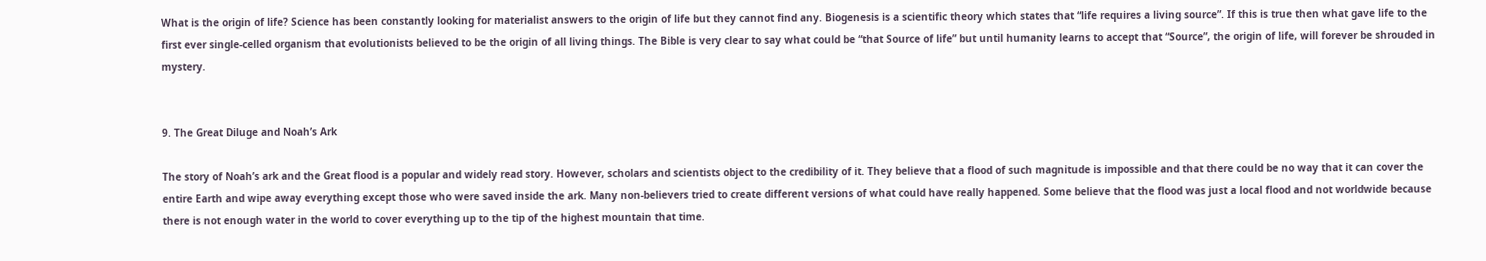What is the origin of life? Science has been constantly looking for materialist answers to the origin of life but they cannot find any. Biogenesis is a scientific theory which states that “life requires a living source”. If this is true then what gave life to the first ever single-celled organism that evolutionists believed to be the origin of all living things. The Bible is very clear to say what could be “that Source of life” but until humanity learns to accept that “Source”, the origin of life, will forever be shrouded in mystery.


9. The Great Diluge and Noah’s Ark

The story of Noah’s ark and the Great flood is a popular and widely read story. However, scholars and scientists object to the credibility of it. They believe that a flood of such magnitude is impossible and that there could be no way that it can cover the entire Earth and wipe away everything except those who were saved inside the ark. Many non-believers tried to create different versions of what could have really happened. Some believe that the flood was just a local flood and not worldwide because there is not enough water in the world to cover everything up to the tip of the highest mountain that time.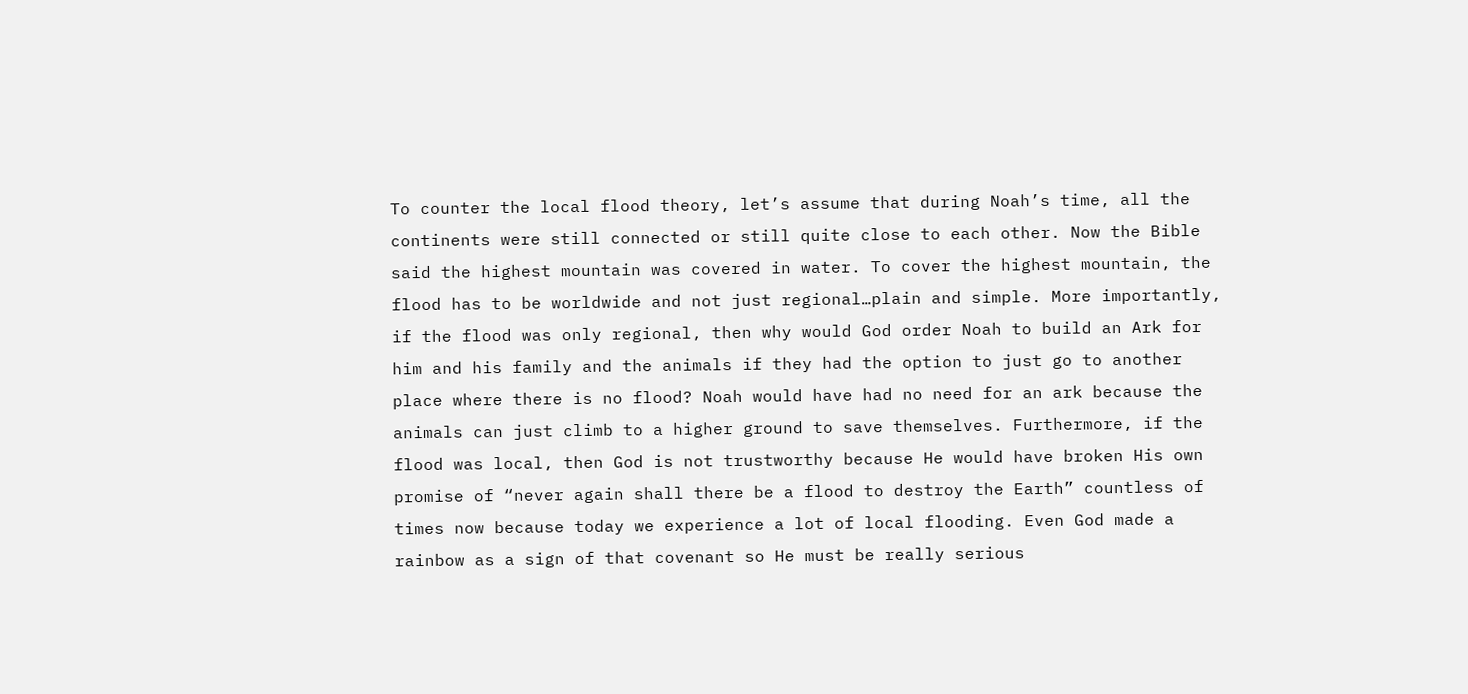To counter the local flood theory, let’s assume that during Noah’s time, all the continents were still connected or still quite close to each other. Now the Bible said the highest mountain was covered in water. To cover the highest mountain, the flood has to be worldwide and not just regional…plain and simple. More importantly, if the flood was only regional, then why would God order Noah to build an Ark for him and his family and the animals if they had the option to just go to another place where there is no flood? Noah would have had no need for an ark because the animals can just climb to a higher ground to save themselves. Furthermore, if the flood was local, then God is not trustworthy because He would have broken His own promise of “never again shall there be a flood to destroy the Earth” countless of times now because today we experience a lot of local flooding. Even God made a rainbow as a sign of that covenant so He must be really serious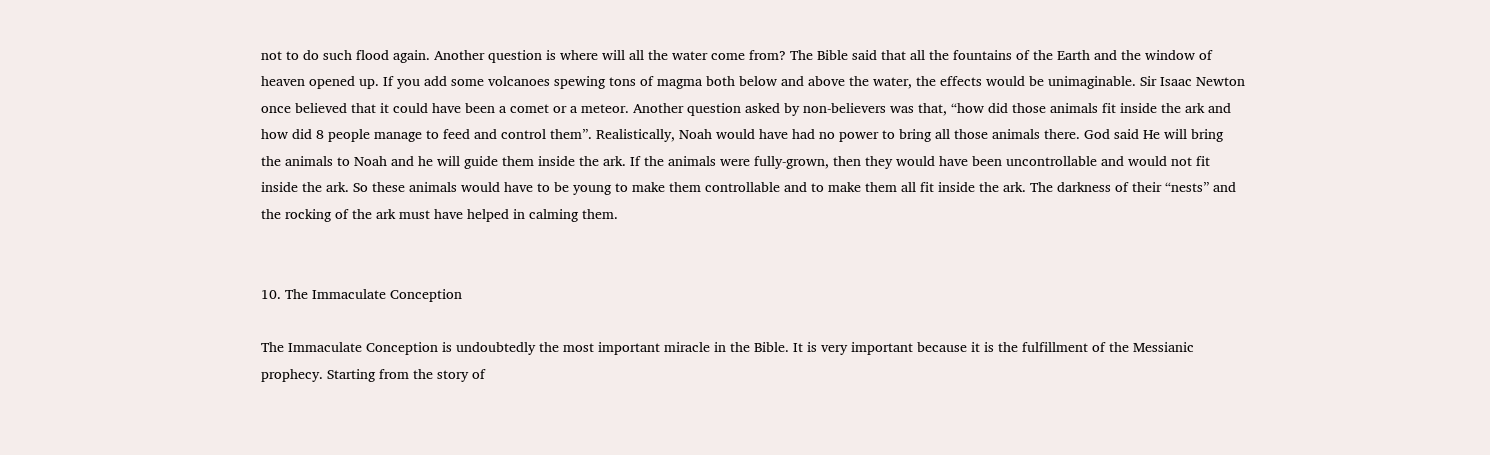not to do such flood again. Another question is where will all the water come from? The Bible said that all the fountains of the Earth and the window of heaven opened up. If you add some volcanoes spewing tons of magma both below and above the water, the effects would be unimaginable. Sir Isaac Newton once believed that it could have been a comet or a meteor. Another question asked by non-believers was that, “how did those animals fit inside the ark and how did 8 people manage to feed and control them”. Realistically, Noah would have had no power to bring all those animals there. God said He will bring the animals to Noah and he will guide them inside the ark. If the animals were fully-grown, then they would have been uncontrollable and would not fit inside the ark. So these animals would have to be young to make them controllable and to make them all fit inside the ark. The darkness of their “nests” and the rocking of the ark must have helped in calming them.


10. The Immaculate Conception

The Immaculate Conception is undoubtedly the most important miracle in the Bible. It is very important because it is the fulfillment of the Messianic prophecy. Starting from the story of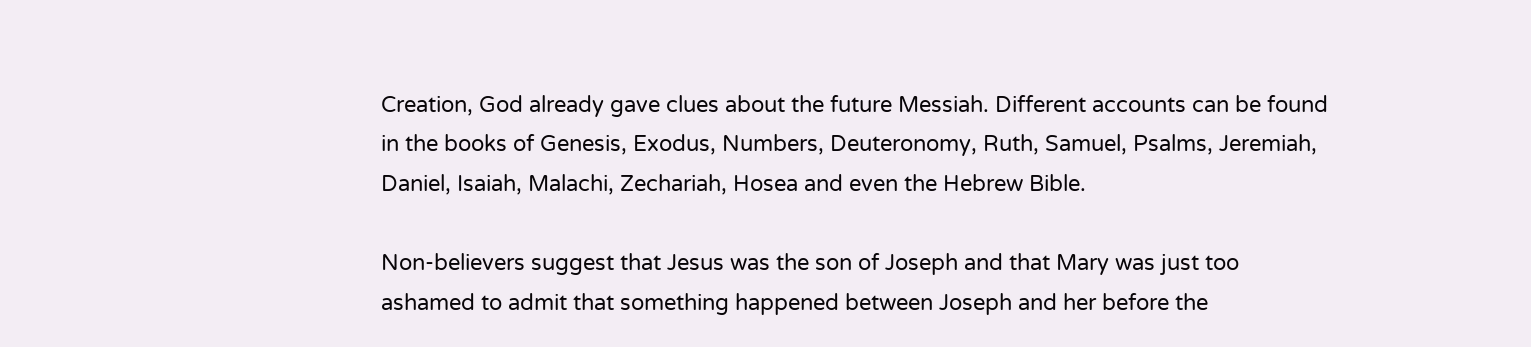Creation, God already gave clues about the future Messiah. Different accounts can be found in the books of Genesis, Exodus, Numbers, Deuteronomy, Ruth, Samuel, Psalms, Jeremiah, Daniel, Isaiah, Malachi, Zechariah, Hosea and even the Hebrew Bible.

Non-believers suggest that Jesus was the son of Joseph and that Mary was just too ashamed to admit that something happened between Joseph and her before the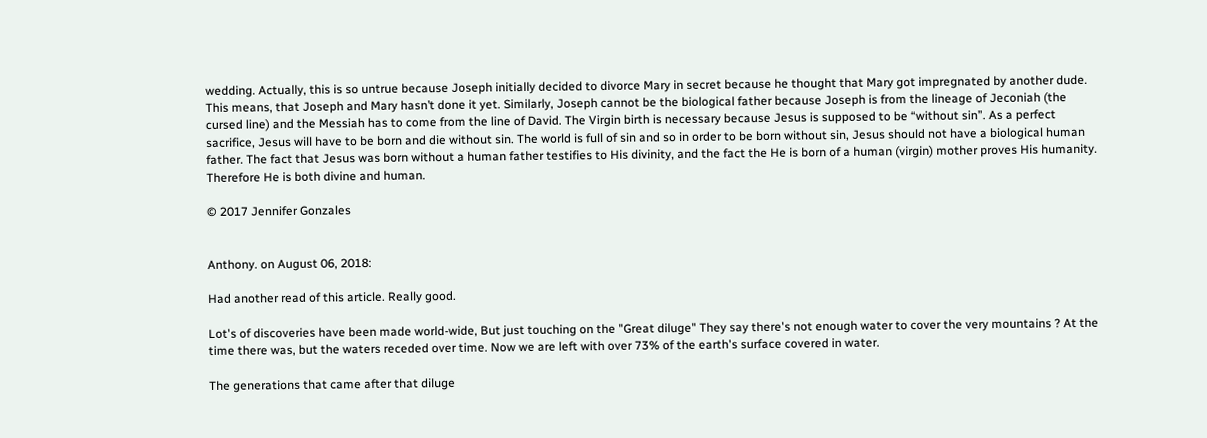wedding. Actually, this is so untrue because Joseph initially decided to divorce Mary in secret because he thought that Mary got impregnated by another dude. This means, that Joseph and Mary hasn’t done it yet. Similarly, Joseph cannot be the biological father because Joseph is from the lineage of Jeconiah (the cursed line) and the Messiah has to come from the line of David. The Virgin birth is necessary because Jesus is supposed to be “without sin”. As a perfect sacrifice, Jesus will have to be born and die without sin. The world is full of sin and so in order to be born without sin, Jesus should not have a biological human father. The fact that Jesus was born without a human father testifies to His divinity, and the fact the He is born of a human (virgin) mother proves His humanity. Therefore He is both divine and human.

© 2017 Jennifer Gonzales


Anthony. on August 06, 2018:

Had another read of this article. Really good.

Lot's of discoveries have been made world-wide, But just touching on the "Great diluge" They say there's not enough water to cover the very mountains ? At the time there was, but the waters receded over time. Now we are left with over 73% of the earth's surface covered in water.

The generations that came after that diluge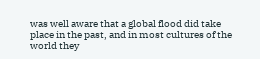was well aware that a global flood did take place in the past, and in most cultures of the world they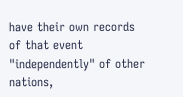have their own records of that event "independently" of other nations,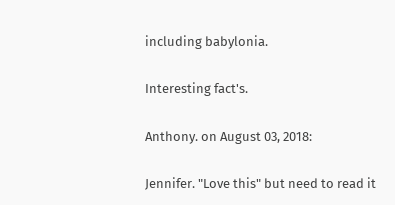including babylonia.

Interesting fact's.

Anthony. on August 03, 2018:

Jennifer. "Love this" but need to read it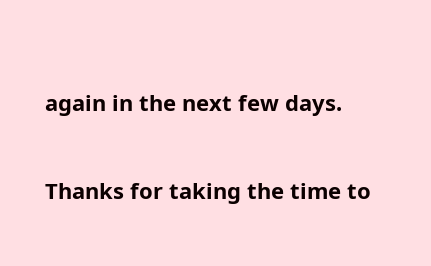again in the next few days.

Thanks for taking the time to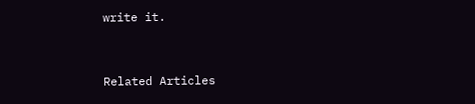write it.


Related Articles